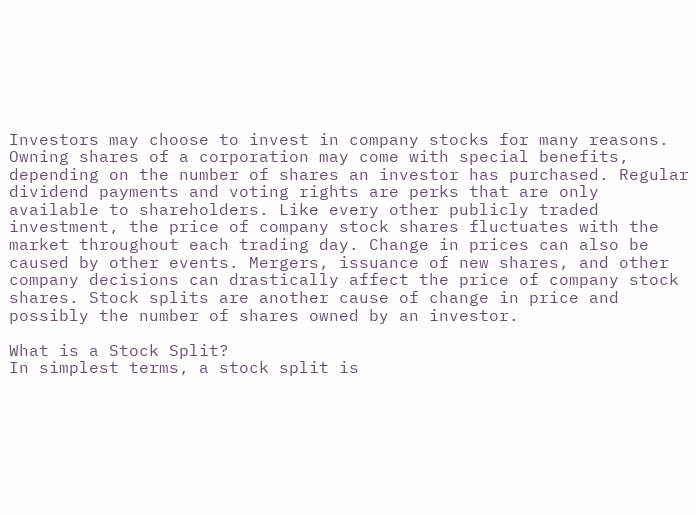Investors may choose to invest in company stocks for many reasons. Owning shares of a corporation may come with special benefits, depending on the number of shares an investor has purchased. Regular dividend payments and voting rights are perks that are only available to shareholders. Like every other publicly traded investment, the price of company stock shares fluctuates with the market throughout each trading day. Change in prices can also be caused by other events. Mergers, issuance of new shares, and other company decisions can drastically affect the price of company stock shares. Stock splits are another cause of change in price and possibly the number of shares owned by an investor.

What is a Stock Split?
In simplest terms, a stock split is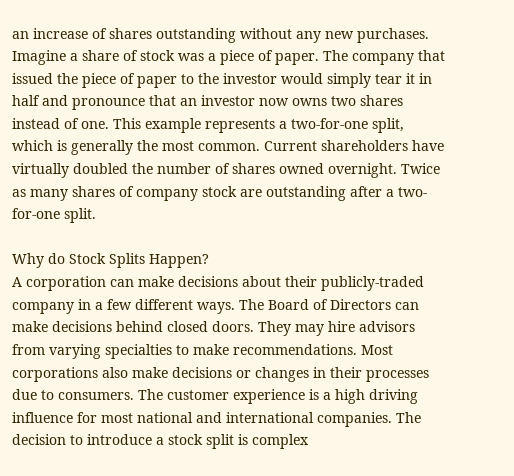an increase of shares outstanding without any new purchases. Imagine a share of stock was a piece of paper. The company that issued the piece of paper to the investor would simply tear it in half and pronounce that an investor now owns two shares instead of one. This example represents a two-for-one split, which is generally the most common. Current shareholders have virtually doubled the number of shares owned overnight. Twice as many shares of company stock are outstanding after a two-for-one split.

Why do Stock Splits Happen?
A corporation can make decisions about their publicly-traded company in a few different ways. The Board of Directors can make decisions behind closed doors. They may hire advisors from varying specialties to make recommendations. Most corporations also make decisions or changes in their processes due to consumers. The customer experience is a high driving influence for most national and international companies. The decision to introduce a stock split is complex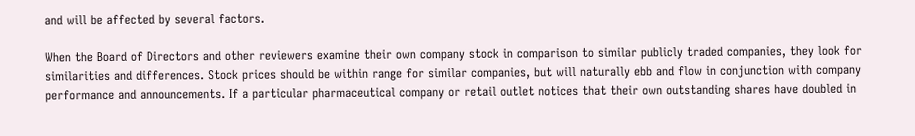and will be affected by several factors.

When the Board of Directors and other reviewers examine their own company stock in comparison to similar publicly traded companies, they look for similarities and differences. Stock prices should be within range for similar companies, but will naturally ebb and flow in conjunction with company performance and announcements. If a particular pharmaceutical company or retail outlet notices that their own outstanding shares have doubled in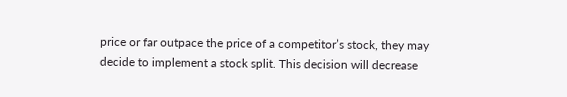price or far outpace the price of a competitor’s stock, they may decide to implement a stock split. This decision will decrease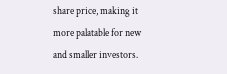share price, making it more palatable for new and smaller investors.